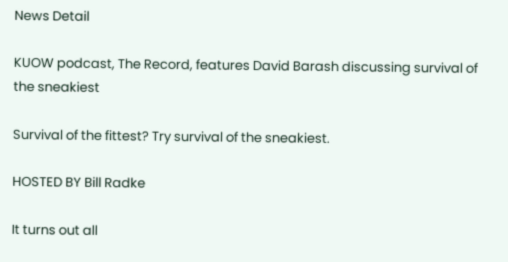News Detail

KUOW podcast, The Record, features David Barash discussing survival of the sneakiest

Survival of the fittest? Try survival of the sneakiest.

HOSTED BY Bill Radke

It turns out all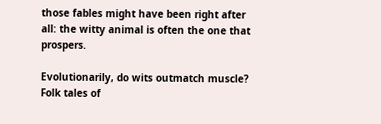those fables might have been right after all: the witty animal is often the one that prospers.

Evolutionarily, do wits outmatch muscle? Folk tales of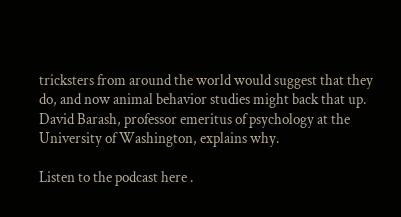tricksters from around the world would suggest that they do, and now animal behavior studies might back that up. David Barash, professor emeritus of psychology at the University of Washington, explains why.

Listen to the podcast here .